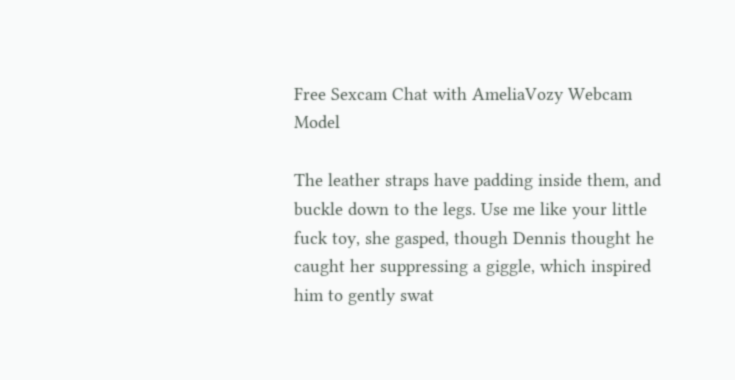Free Sexcam Chat with AmeliaVozy Webcam Model

The leather straps have padding inside them, and buckle down to the legs. Use me like your little fuck toy, she gasped, though Dennis thought he caught her suppressing a giggle, which inspired him to gently swat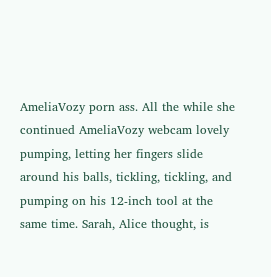AmeliaVozy porn ass. All the while she continued AmeliaVozy webcam lovely pumping, letting her fingers slide around his balls, tickling, tickling, and pumping on his 12-inch tool at the same time. Sarah, Alice thought, is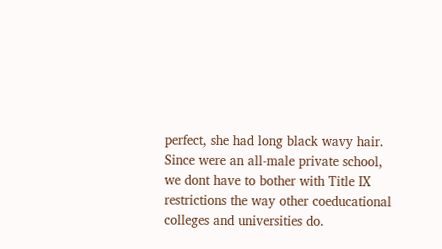perfect, she had long black wavy hair. Since were an all-male private school, we dont have to bother with Title IX restrictions the way other coeducational colleges and universities do.